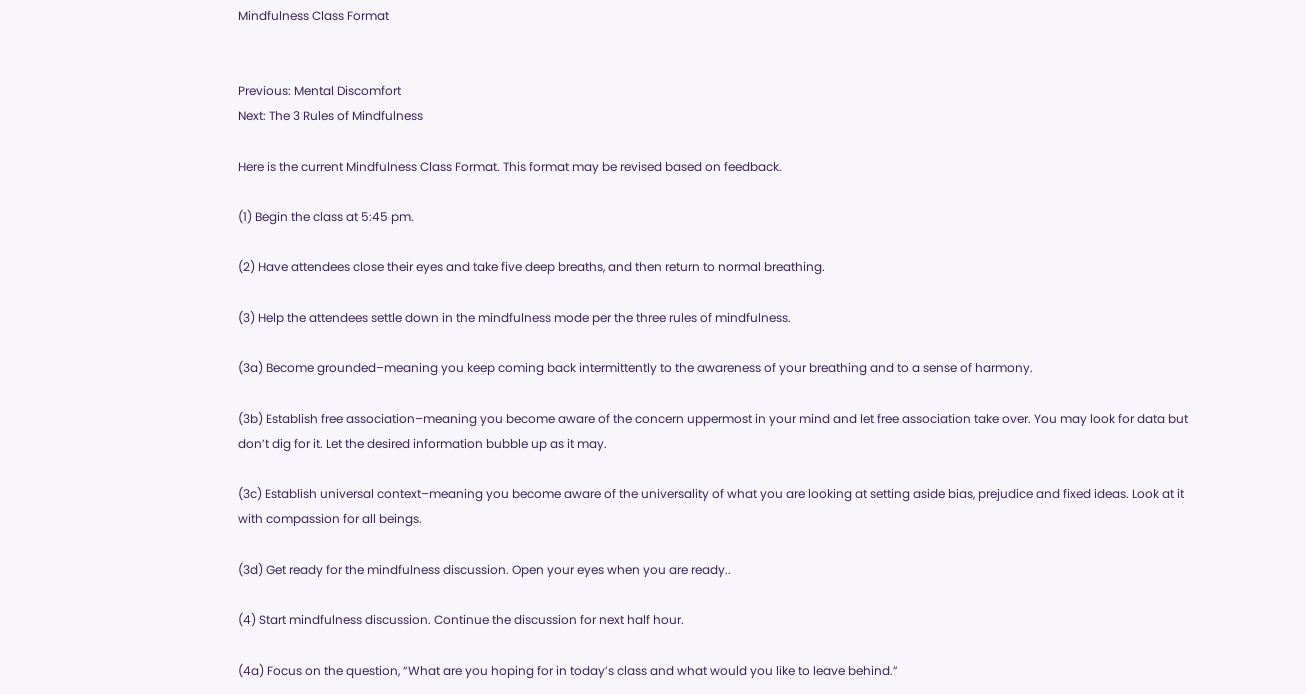Mindfulness Class Format


Previous: Mental Discomfort
Next: The 3 Rules of Mindfulness

Here is the current Mindfulness Class Format. This format may be revised based on feedback.

(1) Begin the class at 5:45 pm.

(2) Have attendees close their eyes and take five deep breaths, and then return to normal breathing.

(3) Help the attendees settle down in the mindfulness mode per the three rules of mindfulness.

(3a) Become grounded–meaning you keep coming back intermittently to the awareness of your breathing and to a sense of harmony.

(3b) Establish free association–meaning you become aware of the concern uppermost in your mind and let free association take over. You may look for data but don’t dig for it. Let the desired information bubble up as it may.

(3c) Establish universal context–meaning you become aware of the universality of what you are looking at setting aside bias, prejudice and fixed ideas. Look at it with compassion for all beings.

(3d) Get ready for the mindfulness discussion. Open your eyes when you are ready..

(4) Start mindfulness discussion. Continue the discussion for next half hour.

(4a) Focus on the question, “What are you hoping for in today’s class and what would you like to leave behind.”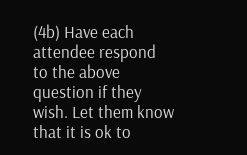(4b) Have each attendee respond to the above question if they wish. Let them know that it is ok to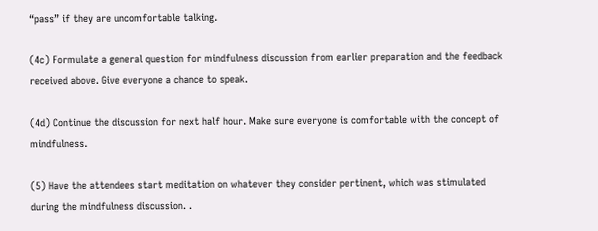“pass” if they are uncomfortable talking.

(4c) Formulate a general question for mindfulness discussion from earlier preparation and the feedback received above. Give everyone a chance to speak.

(4d) Continue the discussion for next half hour. Make sure everyone is comfortable with the concept of mindfulness.

(5) Have the attendees start meditation on whatever they consider pertinent, which was stimulated during the mindfulness discussion. .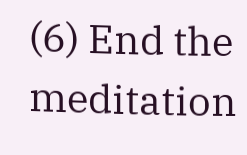(6) End the meditation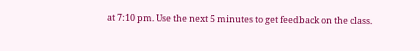at 7:10 pm. Use the next 5 minutes to get feedback on the class.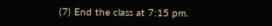(7) End the class at 7:15 pm.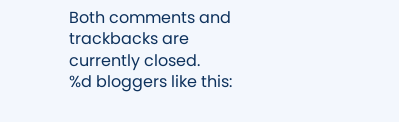Both comments and trackbacks are currently closed.
%d bloggers like this: